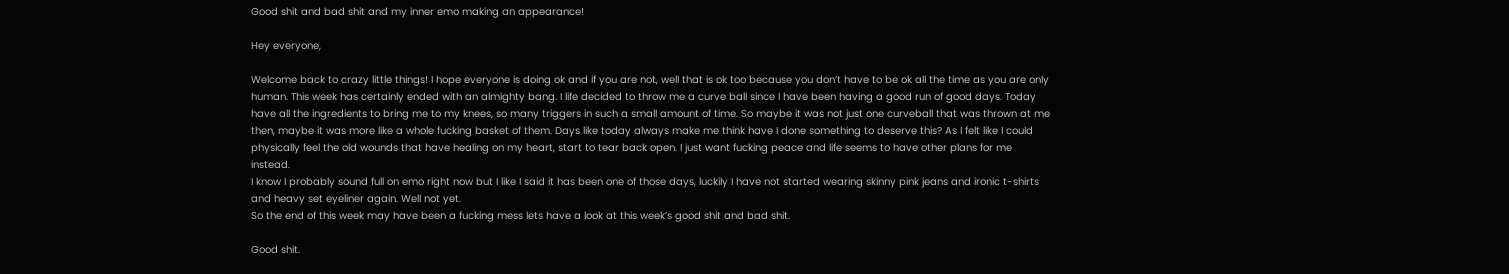Good shit and bad shit and my inner emo making an appearance!

Hey everyone,

Welcome back to crazy little things! I hope everyone is doing ok and if you are not, well that is ok too because you don’t have to be ok all the time as you are only human. This week has certainly ended with an almighty bang. I life decided to throw me a curve ball since I have been having a good run of good days. Today have all the ingredients to bring me to my knees, so many triggers in such a small amount of time. So maybe it was not just one curveball that was thrown at me then, maybe it was more like a whole fucking basket of them. Days like today always make me think have I done something to deserve this? As I felt like I could physically feel the old wounds that have healing on my heart, start to tear back open. I just want fucking peace and life seems to have other plans for me instead.
I know I probably sound full on emo right now but I like I said it has been one of those days, luckily I have not started wearing skinny pink jeans and ironic t-shirts and heavy set eyeliner again. Well not yet.
So the end of this week may have been a fucking mess lets have a look at this week’s good shit and bad shit.

Good shit.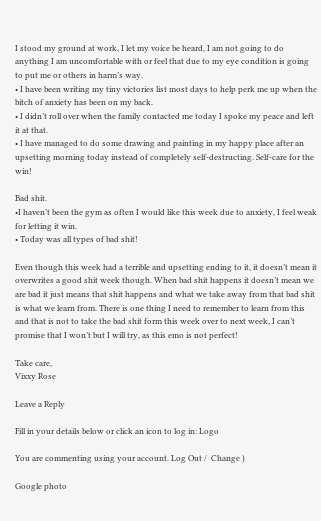I stood my ground at work, I let my voice be heard, I am not going to do anything I am uncomfortable with or feel that due to my eye condition is going to put me or others in harm’s way.
• I have been writing my tiny victories list most days to help perk me up when the bitch of anxiety has been on my back.
• I didn’t roll over when the family contacted me today I spoke my peace and left it at that.
• I have managed to do some drawing and painting in my happy place after an upsetting morning today instead of completely self-destructing. Self-care for the win!

Bad shit.
•I haven’t been the gym as often I would like this week due to anxiety, I feel weak for letting it win.
• Today was all types of bad shit!

Even though this week had a terrible and upsetting ending to it, it doesn’t mean it overwrites a good shit week though. When bad shit happens it doesn’t mean we are bad it just means that shit happens and what we take away from that bad shit is what we learn from. There is one thing I need to remember to learn from this and that is not to take the bad shit form this week over to next week, I can’t promise that I won’t but I will try, as this emo is not perfect!

Take care,
Vixxy Rose

Leave a Reply

Fill in your details below or click an icon to log in: Logo

You are commenting using your account. Log Out /  Change )

Google photo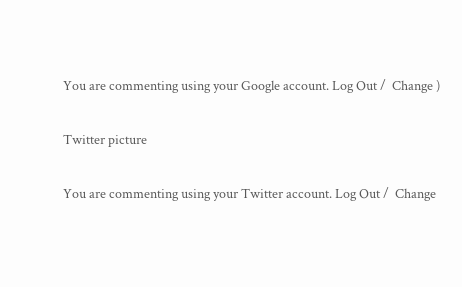You are commenting using your Google account. Log Out /  Change )

Twitter picture

You are commenting using your Twitter account. Log Out /  Change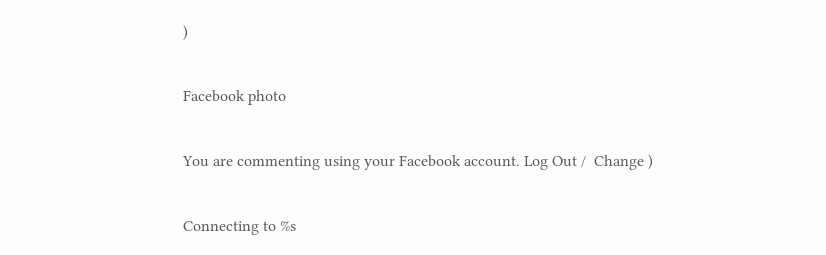)

Facebook photo

You are commenting using your Facebook account. Log Out /  Change )

Connecting to %s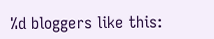%d bloggers like this: